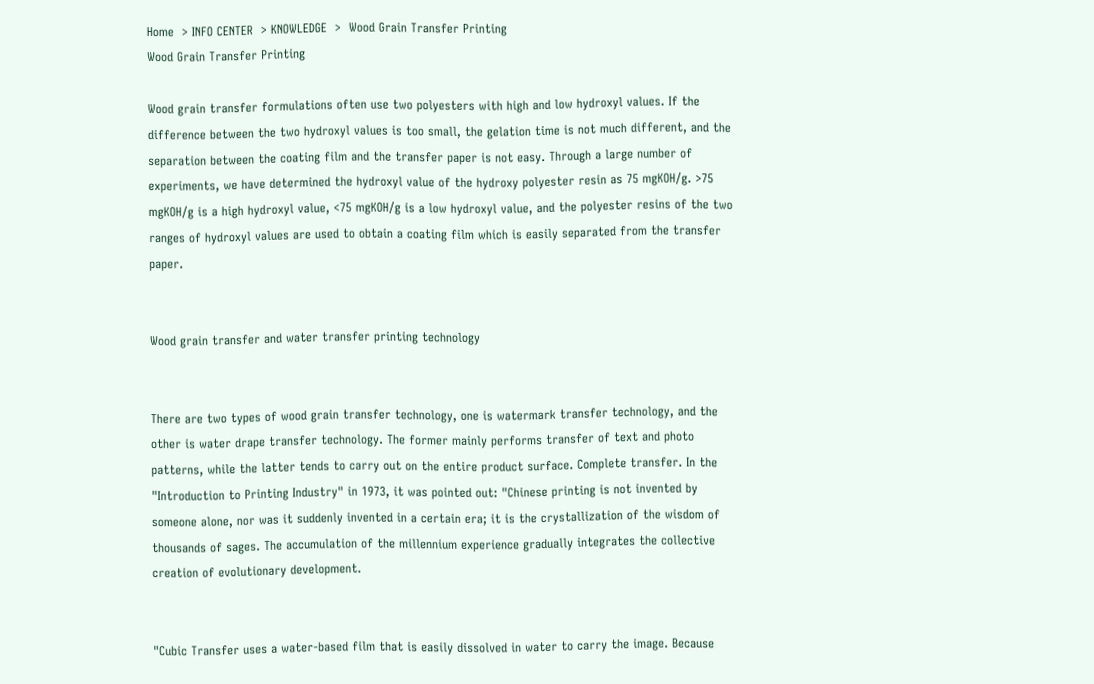Home  > INFO CENTER  > KNOWLEDGE  >  Wood Grain Transfer Printing
Wood Grain Transfer Printing

Wood grain transfer formulations often use two polyesters with high and low hydroxyl values. If the difference between the two hydroxyl values is too small, the gelation time is not much different, and the separation between the coating film and the transfer paper is not easy. Through a large number of experiments, we have determined the hydroxyl value of the hydroxy polyester resin as 75 mgKOH/g. >75 mgKOH/g is a high hydroxyl value, <75 mgKOH/g is a low hydroxyl value, and the polyester resins of the two ranges of hydroxyl values are used to obtain a coating film which is easily separated from the transfer paper.


Wood grain transfer and water transfer printing technology


There are two types of wood grain transfer technology, one is watermark transfer technology, and the other is water drape transfer technology. The former mainly performs transfer of text and photo patterns, while the latter tends to carry out on the entire product surface. Complete transfer. In the "Introduction to Printing Industry" in 1973, it was pointed out: "Chinese printing is not invented by someone alone, nor was it suddenly invented in a certain era; it is the crystallization of the wisdom of thousands of sages. The accumulation of the millennium experience gradually integrates the collective creation of evolutionary development.


"Cubic Transfer uses a water-based film that is easily dissolved in water to carry the image. Because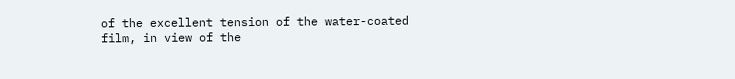of the excellent tension of the water-coated film, in view of the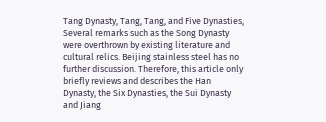Tang Dynasty, Tang, Tang, and Five Dynasties, Several remarks such as the Song Dynasty were overthrown by existing literature and cultural relics. Beijing stainless steel has no further discussion. Therefore, this article only briefly reviews and describes the Han Dynasty, the Six Dynasties, the Sui Dynasty and Jiang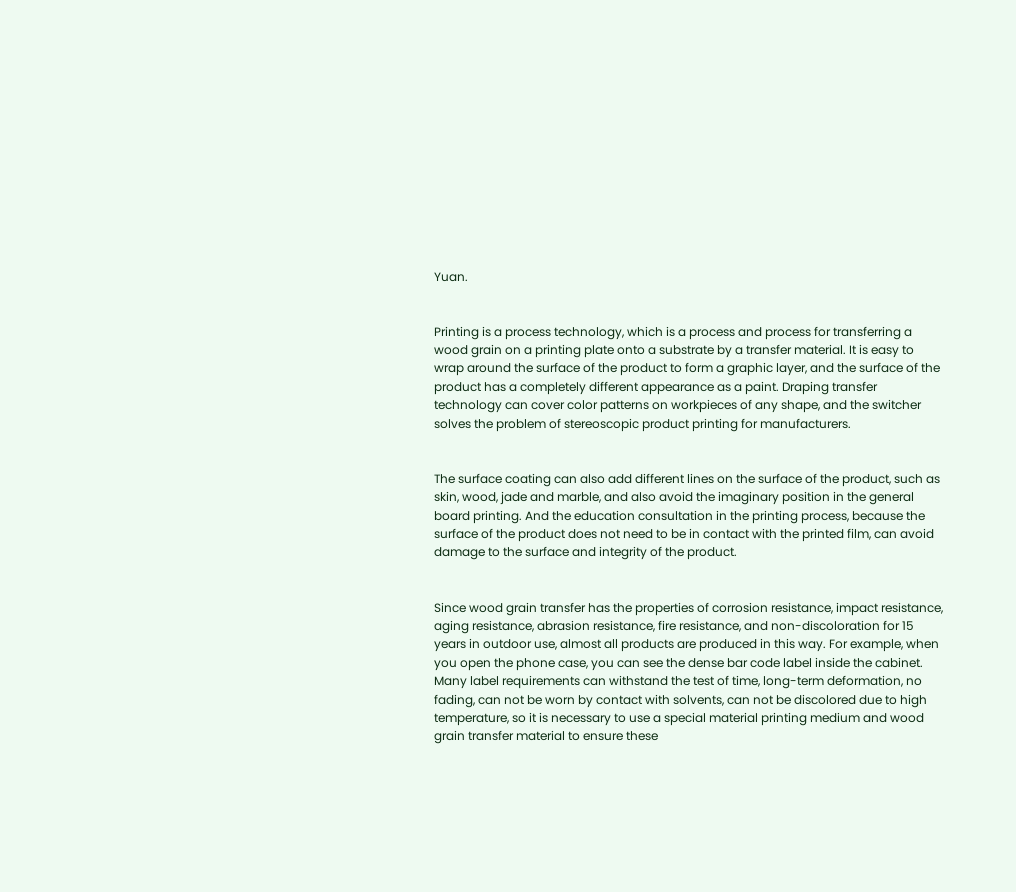Yuan.


Printing is a process technology, which is a process and process for transferring a wood grain on a printing plate onto a substrate by a transfer material. It is easy to wrap around the surface of the product to form a graphic layer, and the surface of the product has a completely different appearance as a paint. Draping transfer technology can cover color patterns on workpieces of any shape, and the switcher solves the problem of stereoscopic product printing for manufacturers.


The surface coating can also add different lines on the surface of the product, such as skin, wood, jade and marble, and also avoid the imaginary position in the general board printing. And the education consultation in the printing process, because the surface of the product does not need to be in contact with the printed film, can avoid damage to the surface and integrity of the product.


Since wood grain transfer has the properties of corrosion resistance, impact resistance, aging resistance, abrasion resistance, fire resistance, and non-discoloration for 15 years in outdoor use, almost all products are produced in this way. For example, when you open the phone case, you can see the dense bar code label inside the cabinet. Many label requirements can withstand the test of time, long-term deformation, no fading, can not be worn by contact with solvents, can not be discolored due to high temperature, so it is necessary to use a special material printing medium and wood grain transfer material to ensure these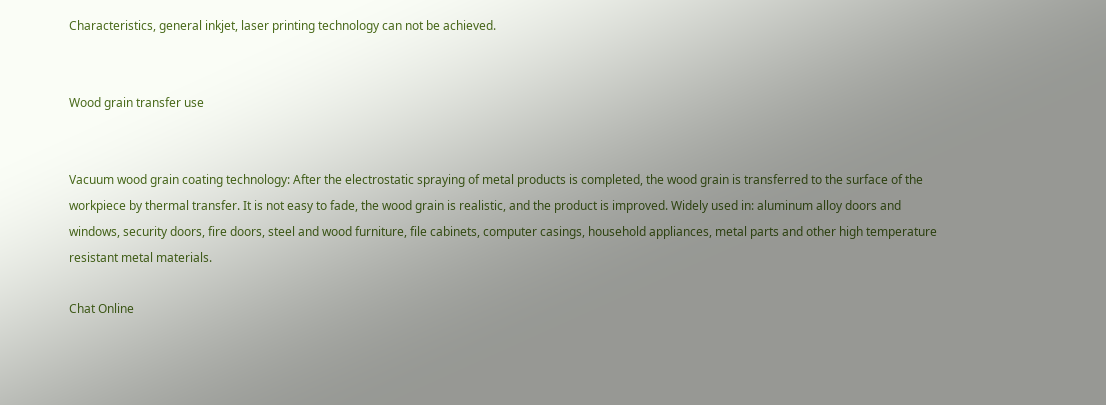Characteristics, general inkjet, laser printing technology can not be achieved.


Wood grain transfer use


Vacuum wood grain coating technology: After the electrostatic spraying of metal products is completed, the wood grain is transferred to the surface of the workpiece by thermal transfer. It is not easy to fade, the wood grain is realistic, and the product is improved. Widely used in: aluminum alloy doors and windows, security doors, fire doors, steel and wood furniture, file cabinets, computer casings, household appliances, metal parts and other high temperature resistant metal materials.

Chat Online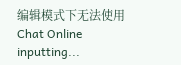编辑模式下无法使用
Chat Online inputting...